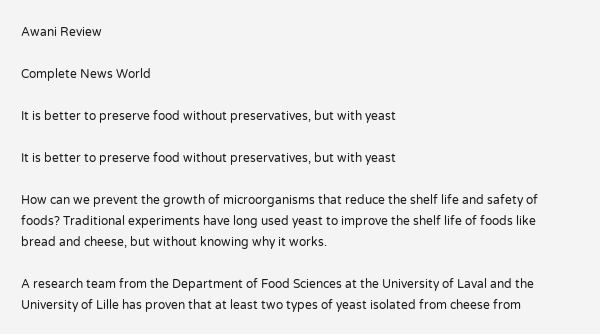Awani Review

Complete News World

It is better to preserve food without preservatives, but with yeast

It is better to preserve food without preservatives, but with yeast

How can we prevent the growth of microorganisms that reduce the shelf life and safety of foods? Traditional experiments have long used yeast to improve the shelf life of foods like bread and cheese, but without knowing why it works.

A research team from the Department of Food Sciences at the University of Laval and the University of Lille has proven that at least two types of yeast isolated from cheese from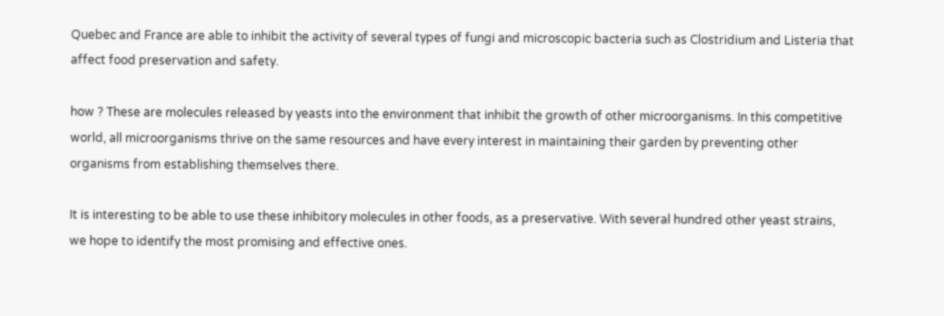Quebec and France are able to inhibit the activity of several types of fungi and microscopic bacteria such as Clostridium and Listeria that affect food preservation and safety.

how ? These are molecules released by yeasts into the environment that inhibit the growth of other microorganisms. In this competitive world, all microorganisms thrive on the same resources and have every interest in maintaining their garden by preventing other organisms from establishing themselves there.

It is interesting to be able to use these inhibitory molecules in other foods, as a preservative. With several hundred other yeast strains, we hope to identify the most promising and effective ones.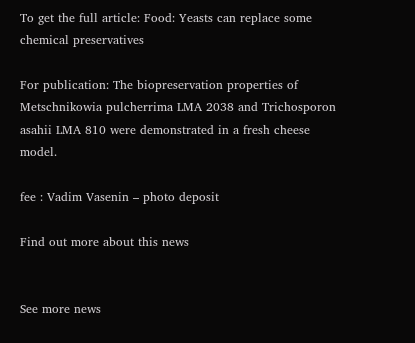To get the full article: Food: Yeasts can replace some chemical preservatives

For publication: The biopreservation properties of Metschnikowia pulcherrima LMA 2038 and Trichosporon asahii LMA 810 were demonstrated in a fresh cheese model.

fee : Vadim Vasenin – photo deposit

Find out more about this news


See more news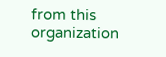from this organization